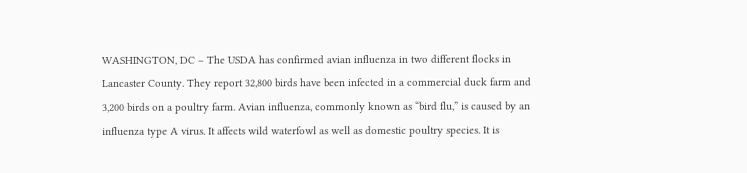WASHINGTON, DC – The USDA has confirmed avian influenza in two different flocks in Lancaster County. They report 32,800 birds have been infected in a commercial duck farm and 3,200 birds on a poultry farm. Avian influenza, commonly known as “bird flu,” is caused by an influenza type A virus. It affects wild waterfowl as well as domestic poultry species. It is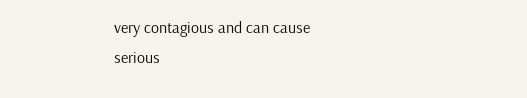very contagious and can cause serious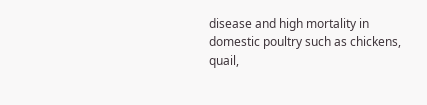disease and high mortality in domestic poultry such as chickens, quail,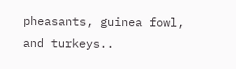pheasants, guinea fowl, and turkeys..